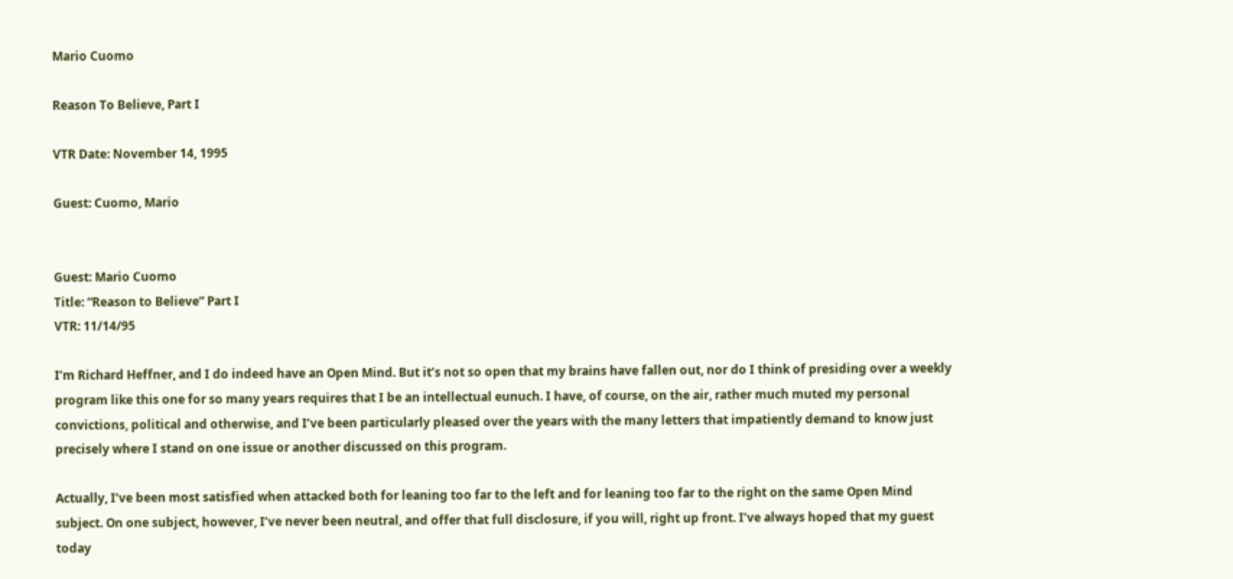Mario Cuomo

Reason To Believe, Part I

VTR Date: November 14, 1995

Guest: Cuomo, Mario


Guest: Mario Cuomo
Title: “Reason to Believe” Part I
VTR: 11/14/95

I’m Richard Heffner, and I do indeed have an Open Mind. But it’s not so open that my brains have fallen out, nor do I think of presiding over a weekly program like this one for so many years requires that I be an intellectual eunuch. I have, of course, on the air, rather much muted my personal convictions, political and otherwise, and I’ve been particularly pleased over the years with the many letters that impatiently demand to know just precisely where I stand on one issue or another discussed on this program.

Actually, I’ve been most satisfied when attacked both for leaning too far to the left and for leaning too far to the right on the same Open Mind subject. On one subject, however, I’ve never been neutral, and offer that full disclosure, if you will, right up front. I’ve always hoped that my guest today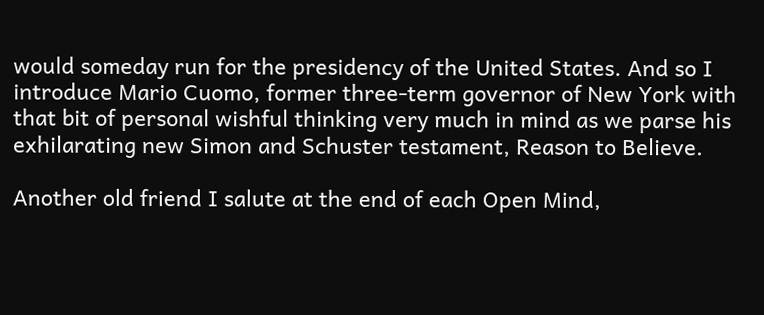would someday run for the presidency of the United States. And so I introduce Mario Cuomo, former three-term governor of New York with that bit of personal wishful thinking very much in mind as we parse his exhilarating new Simon and Schuster testament, Reason to Believe.

Another old friend I salute at the end of each Open Mind,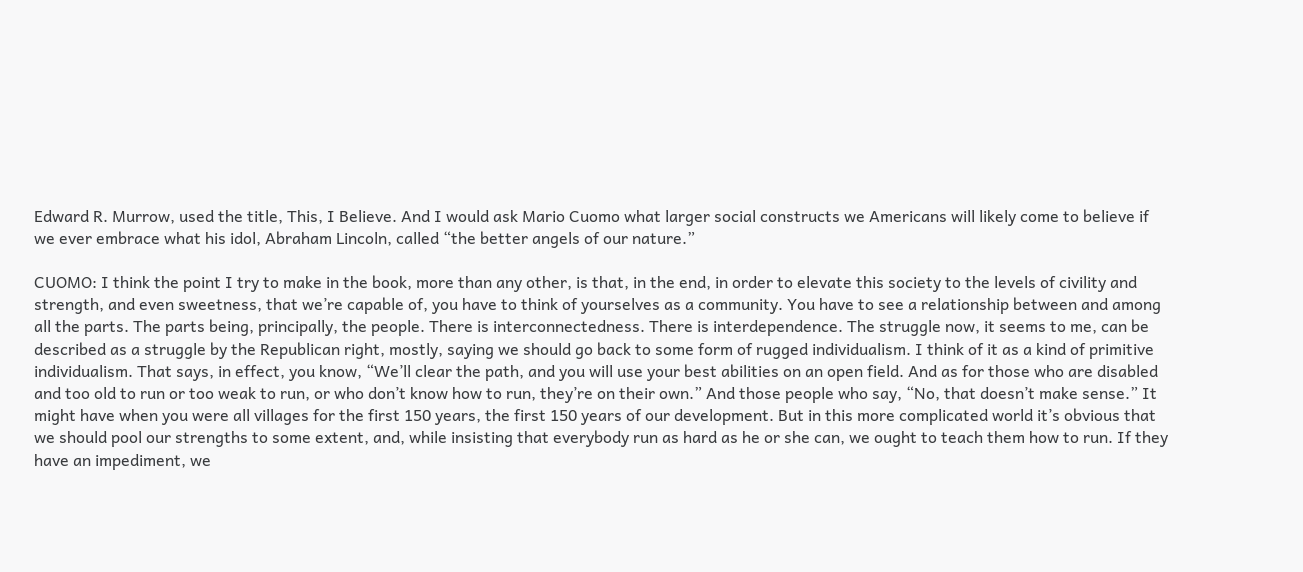Edward R. Murrow, used the title, This, I Believe. And I would ask Mario Cuomo what larger social constructs we Americans will likely come to believe if we ever embrace what his idol, Abraham Lincoln, called “the better angels of our nature.”

CUOMO: I think the point I try to make in the book, more than any other, is that, in the end, in order to elevate this society to the levels of civility and strength, and even sweetness, that we’re capable of, you have to think of yourselves as a community. You have to see a relationship between and among all the parts. The parts being, principally, the people. There is interconnectedness. There is interdependence. The struggle now, it seems to me, can be described as a struggle by the Republican right, mostly, saying we should go back to some form of rugged individualism. I think of it as a kind of primitive individualism. That says, in effect, you know, “We’ll clear the path, and you will use your best abilities on an open field. And as for those who are disabled and too old to run or too weak to run, or who don’t know how to run, they’re on their own.” And those people who say, “No, that doesn’t make sense.” It might have when you were all villages for the first 150 years, the first 150 years of our development. But in this more complicated world it’s obvious that we should pool our strengths to some extent, and, while insisting that everybody run as hard as he or she can, we ought to teach them how to run. If they have an impediment, we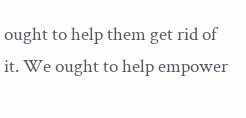ought to help them get rid of it. We ought to help empower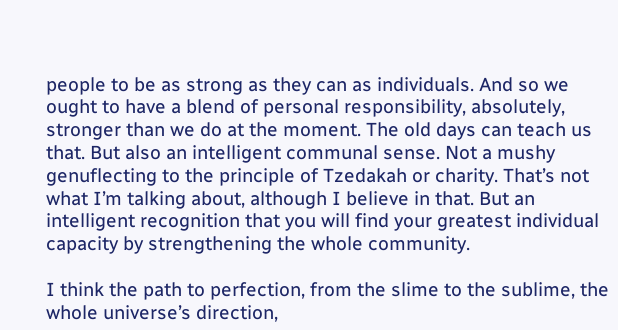people to be as strong as they can as individuals. And so we ought to have a blend of personal responsibility, absolutely, stronger than we do at the moment. The old days can teach us that. But also an intelligent communal sense. Not a mushy genuflecting to the principle of Tzedakah or charity. That’s not what I’m talking about, although I believe in that. But an intelligent recognition that you will find your greatest individual capacity by strengthening the whole community.

I think the path to perfection, from the slime to the sublime, the whole universe’s direction,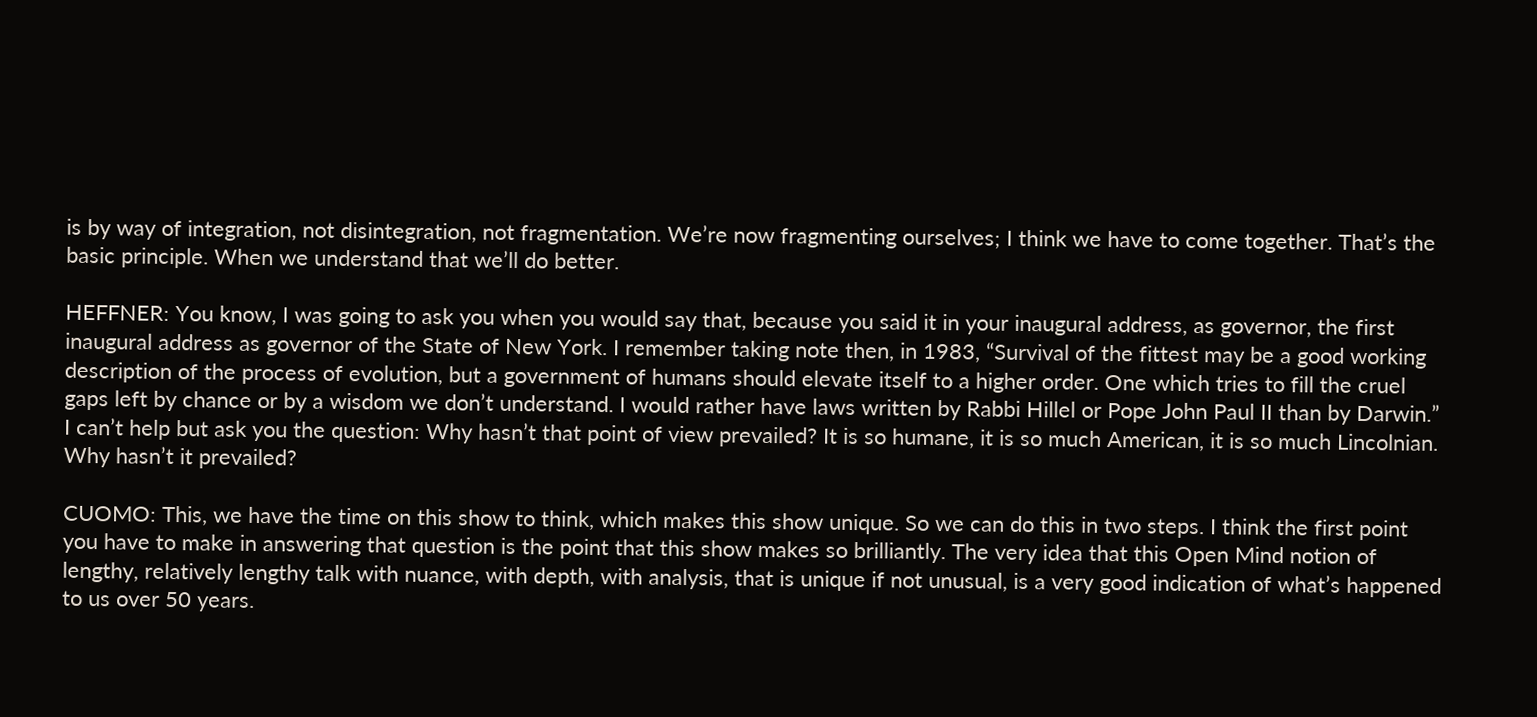is by way of integration, not disintegration, not fragmentation. We’re now fragmenting ourselves; I think we have to come together. That’s the basic principle. When we understand that we’ll do better.

HEFFNER: You know, I was going to ask you when you would say that, because you said it in your inaugural address, as governor, the first inaugural address as governor of the State of New York. I remember taking note then, in 1983, “Survival of the fittest may be a good working description of the process of evolution, but a government of humans should elevate itself to a higher order. One which tries to fill the cruel gaps left by chance or by a wisdom we don’t understand. I would rather have laws written by Rabbi Hillel or Pope John Paul II than by Darwin.” I can’t help but ask you the question: Why hasn’t that point of view prevailed? It is so humane, it is so much American, it is so much Lincolnian. Why hasn’t it prevailed?

CUOMO: This, we have the time on this show to think, which makes this show unique. So we can do this in two steps. I think the first point you have to make in answering that question is the point that this show makes so brilliantly. The very idea that this Open Mind notion of lengthy, relatively lengthy talk with nuance, with depth, with analysis, that is unique if not unusual, is a very good indication of what’s happened to us over 50 years.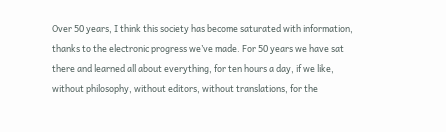Over 50 years, I think this society has become saturated with information, thanks to the electronic progress we’ve made. For 50 years we have sat there and learned all about everything, for ten hours a day, if we like, without philosophy, without editors, without translations, for the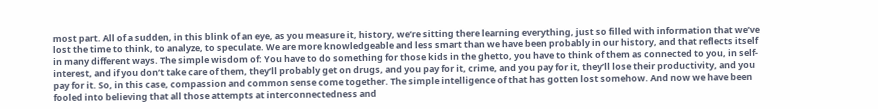most part. All of a sudden, in this blink of an eye, as you measure it, history, we’re sitting there learning everything, just so filled with information that we’ve lost the time to think, to analyze, to speculate. We are more knowledgeable and less smart than we have been probably in our history, and that reflects itself in many different ways. The simple wisdom of: You have to do something for those kids in the ghetto, you have to think of them as connected to you, in self-interest, and if you don’t take care of them, they’ll probably get on drugs, and you pay for it, crime, and you pay for it, they’ll lose their productivity, and you pay for it. So, in this case, compassion and common sense come together. The simple intelligence of that has gotten lost somehow. And now we have been fooled into believing that all those attempts at interconnectedness and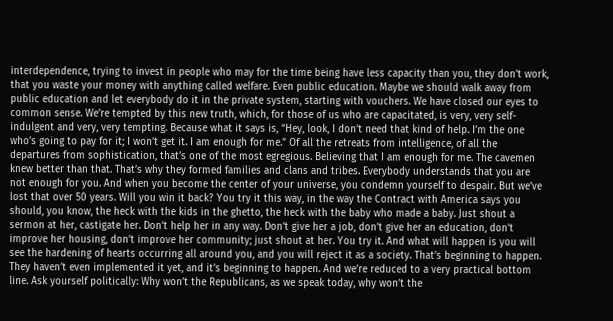interdependence, trying to invest in people who may for the time being have less capacity than you, they don’t work, that you waste your money with anything called welfare. Even public education. Maybe we should walk away from public education and let everybody do it in the private system, starting with vouchers. We have closed our eyes to common sense. We’re tempted by this new truth, which, for those of us who are capacitated, is very, very self-indulgent and very, very tempting. Because what it says is, “Hey, look, I don’t need that kind of help. I’m the one who’s going to pay for it; I won’t get it. I am enough for me.” Of all the retreats from intelligence, of all the departures from sophistication, that’s one of the most egregious. Believing that I am enough for me. The cavemen knew better than that. That’s why they formed families and clans and tribes. Everybody understands that you are not enough for you. And when you become the center of your universe, you condemn yourself to despair. But we’ve lost that over 50 years. Will you win it back? You try it this way, in the way the Contract with America says you should, you know, the heck with the kids in the ghetto, the heck with the baby who made a baby. Just shout a sermon at her, castigate her. Don’t help her in any way. Don’t give her a job, don’t give her an education, don’t improve her housing, don’t improve her community; just shout at her. You try it. And what will happen is you will see the hardening of hearts occurring all around you, and you will reject it as a society. That’s beginning to happen. They haven’t even implemented it yet, and it’s beginning to happen. And we’re reduced to a very practical bottom line. Ask yourself politically: Why won’t the Republicans, as we speak today, why won’t the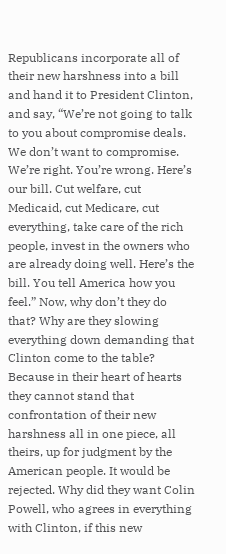Republicans incorporate all of their new harshness into a bill and hand it to President Clinton, and say, “We’re not going to talk to you about compromise deals. We don’t want to compromise. We’re right. You’re wrong. Here’s our bill. Cut welfare, cut Medicaid, cut Medicare, cut everything, take care of the rich people, invest in the owners who are already doing well. Here’s the bill. You tell America how you feel.” Now, why don’t they do that? Why are they slowing everything down demanding that Clinton come to the table? Because in their heart of hearts they cannot stand that confrontation of their new harshness all in one piece, all theirs, up for judgment by the American people. It would be rejected. Why did they want Colin Powell, who agrees in everything with Clinton, if this new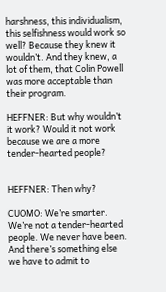harshness, this individualism, this selfishness would work so well? Because they knew it wouldn’t. And they knew, a lot of them, that Colin Powell was more acceptable than their program.

HEFFNER: But why wouldn’t it work? Would it not work because we are a more tender-hearted people?


HEFFNER: Then why?

CUOMO: We’re smarter. We’re not a tender-hearted people. We never have been. And there’s something else we have to admit to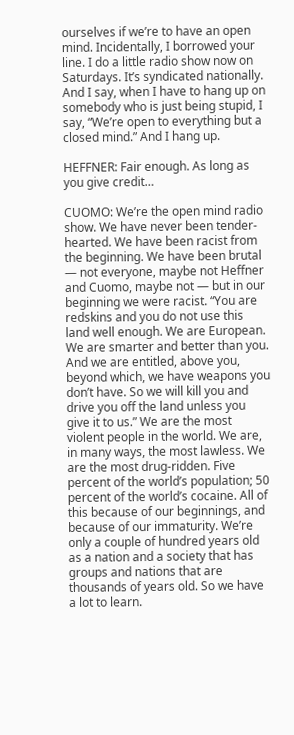ourselves if we’re to have an open mind. Incidentally, I borrowed your line. I do a little radio show now on Saturdays. It’s syndicated nationally. And I say, when I have to hang up on somebody who is just being stupid, I say, “We’re open to everything but a closed mind.” And I hang up.

HEFFNER: Fair enough. As long as you give credit…

CUOMO: We’re the open mind radio show. We have never been tender-hearted. We have been racist from the beginning. We have been brutal — not everyone, maybe not Heffner and Cuomo, maybe not — but in our beginning we were racist. “You are redskins and you do not use this land well enough. We are European. We are smarter and better than you. And we are entitled, above you, beyond which, we have weapons you don’t have. So we will kill you and drive you off the land unless you give it to us.” We are the most violent people in the world. We are, in many ways, the most lawless. We are the most drug-ridden. Five percent of the world’s population; 50 percent of the world’s cocaine. All of this because of our beginnings, and because of our immaturity. We’re only a couple of hundred years old as a nation and a society that has groups and nations that are thousands of years old. So we have a lot to learn.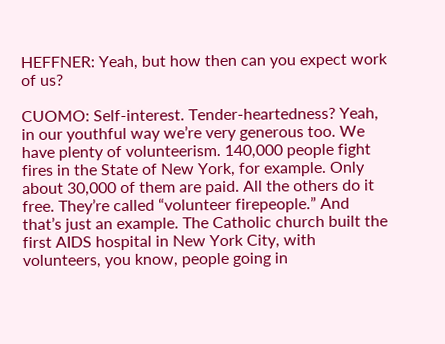HEFFNER: Yeah, but how then can you expect work of us?

CUOMO: Self-interest. Tender-heartedness? Yeah, in our youthful way we’re very generous too. We have plenty of volunteerism. 140,000 people fight fires in the State of New York, for example. Only about 30,000 of them are paid. All the others do it free. They’re called “volunteer firepeople.” And that’s just an example. The Catholic church built the first AIDS hospital in New York City, with volunteers, you know, people going in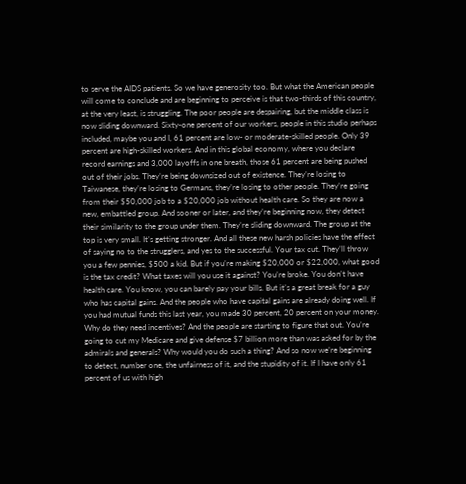to serve the AIDS patients. So we have generosity too. But what the American people will come to conclude and are beginning to perceive is that two-thirds of this country, at the very least, is struggling. The poor people are despairing, but the middle class is now sliding downward. Sixty-one percent of our workers, people in this studio perhaps included, maybe you and I, 61 percent are low- or moderate-skilled people. Only 39 percent are high-skilled workers. And in this global economy, where you declare record earnings and 3,000 layoffs in one breath, those 61 percent are being pushed out of their jobs. They’re being downsized out of existence. They’re losing to Taiwanese, they’re losing to Germans, they’re losing to other people. They’re going from their $50,000 job to a $20,000 job without health care. So they are now a new, embattled group. And sooner or later, and they’re beginning now, they detect their similarity to the group under them. They’re sliding downward. The group at the top is very small. It’s getting stronger. And all these new harsh policies have the effect of saying no to the strugglers, and yes to the successful. Your tax cut. They’ll throw you a few pennies, $500 a kid. But if you’re making $20,000 or $22,000, what good is the tax credit? What taxes will you use it against? You’re broke. You don’t have health care. You know, you can barely pay your bills. But it’s a great break for a guy who has capital gains. And the people who have capital gains are already doing well. If you had mutual funds this last year, you made 30 percent, 20 percent on your money. Why do they need incentives? And the people are starting to figure that out. You’re going to cut my Medicare and give defense $7 billion more than was asked for by the admirals and generals? Why would you do such a thing? And so now we’re beginning to detect, number one, the unfairness of it, and the stupidity of it. If I have only 61 percent of us with high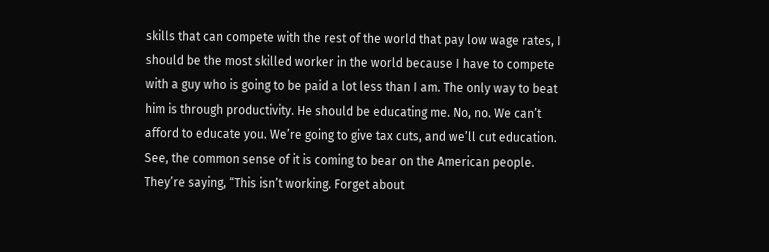skills that can compete with the rest of the world that pay low wage rates, I should be the most skilled worker in the world because I have to compete with a guy who is going to be paid a lot less than I am. The only way to beat him is through productivity. He should be educating me. No, no. We can’t afford to educate you. We’re going to give tax cuts, and we’ll cut education. See, the common sense of it is coming to bear on the American people. They’re saying, “This isn’t working. Forget about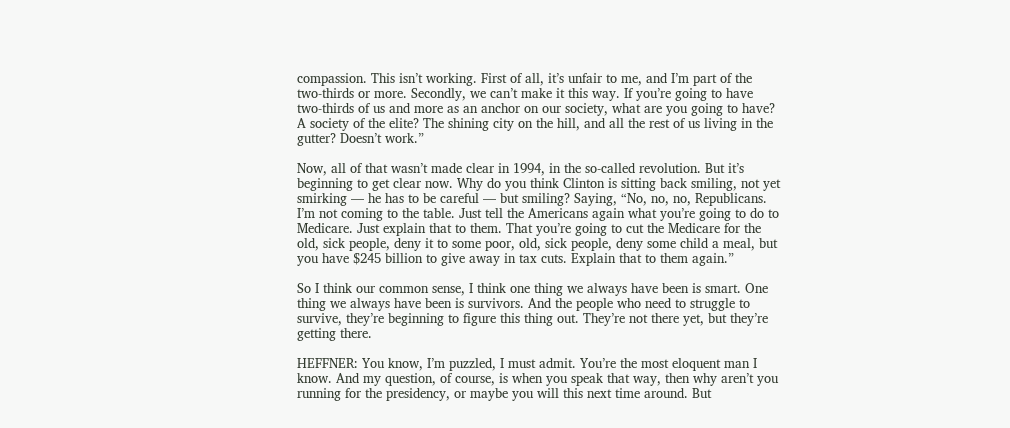compassion. This isn’t working. First of all, it’s unfair to me, and I’m part of the two-thirds or more. Secondly, we can’t make it this way. If you’re going to have two-thirds of us and more as an anchor on our society, what are you going to have? A society of the elite? The shining city on the hill, and all the rest of us living in the gutter? Doesn’t work.”

Now, all of that wasn’t made clear in 1994, in the so-called revolution. But it’s beginning to get clear now. Why do you think Clinton is sitting back smiling, not yet smirking — he has to be careful — but smiling? Saying, “No, no, no, Republicans. I’m not coming to the table. Just tell the Americans again what you’re going to do to Medicare. Just explain that to them. That you’re going to cut the Medicare for the old, sick people, deny it to some poor, old, sick people, deny some child a meal, but you have $245 billion to give away in tax cuts. Explain that to them again.”

So I think our common sense, I think one thing we always have been is smart. One thing we always have been is survivors. And the people who need to struggle to survive, they’re beginning to figure this thing out. They’re not there yet, but they’re getting there.

HEFFNER: You know, I’m puzzled, I must admit. You’re the most eloquent man I know. And my question, of course, is when you speak that way, then why aren’t you running for the presidency, or maybe you will this next time around. But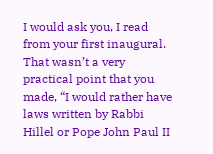I would ask you, I read from your first inaugural. That wasn’t a very practical point that you made, “I would rather have laws written by Rabbi Hillel or Pope John Paul II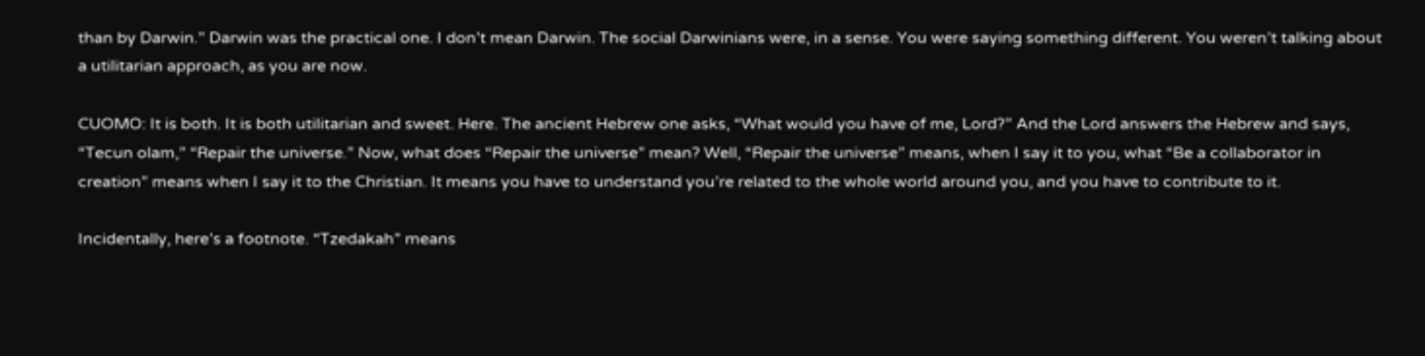than by Darwin.” Darwin was the practical one. I don’t mean Darwin. The social Darwinians were, in a sense. You were saying something different. You weren’t talking about a utilitarian approach, as you are now.

CUOMO: It is both. It is both utilitarian and sweet. Here. The ancient Hebrew one asks, “What would you have of me, Lord?” And the Lord answers the Hebrew and says, “Tecun olam,” “Repair the universe.” Now, what does “Repair the universe” mean? Well, “Repair the universe” means, when I say it to you, what “Be a collaborator in creation” means when I say it to the Christian. It means you have to understand you’re related to the whole world around you, and you have to contribute to it.

Incidentally, here’s a footnote. “Tzedakah” means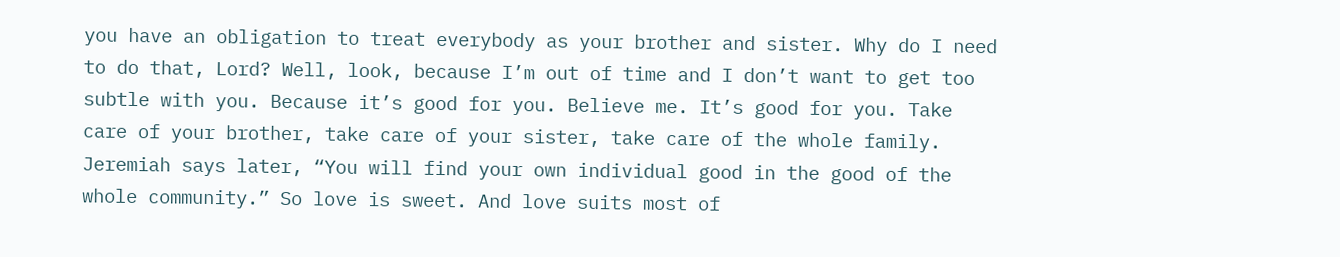you have an obligation to treat everybody as your brother and sister. Why do I need to do that, Lord? Well, look, because I’m out of time and I don’t want to get too subtle with you. Because it’s good for you. Believe me. It’s good for you. Take care of your brother, take care of your sister, take care of the whole family. Jeremiah says later, “You will find your own individual good in the good of the whole community.” So love is sweet. And love suits most of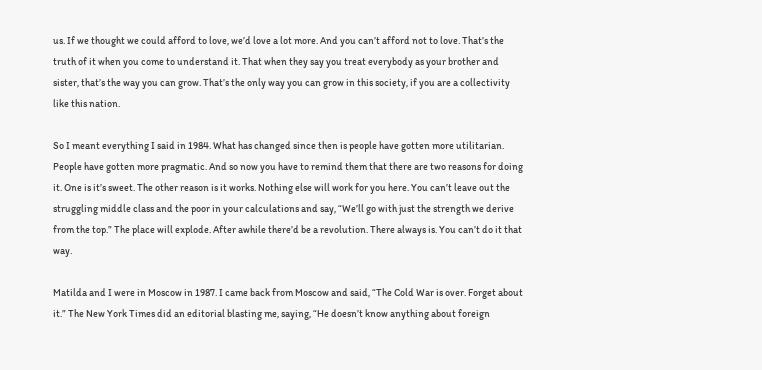us. If we thought we could afford to love, we’d love a lot more. And you can’t afford not to love. That’s the truth of it when you come to understand it. That when they say you treat everybody as your brother and sister, that’s the way you can grow. That’s the only way you can grow in this society, if you are a collectivity like this nation.

So I meant everything I said in 1984. What has changed since then is people have gotten more utilitarian. People have gotten more pragmatic. And so now you have to remind them that there are two reasons for doing it. One is it’s sweet. The other reason is it works. Nothing else will work for you here. You can’t leave out the struggling middle class and the poor in your calculations and say, “We’ll go with just the strength we derive from the top.” The place will explode. After awhile there’d be a revolution. There always is. You can’t do it that way.

Matilda and I were in Moscow in 1987. I came back from Moscow and said, “The Cold War is over. Forget about it.” The New York Times did an editorial blasting me, saying, “He doesn’t know anything about foreign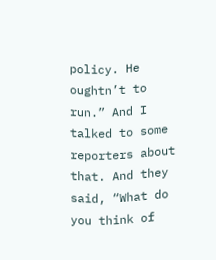policy. He oughtn’t to run.” And I talked to some reporters about that. And they said, “What do you think of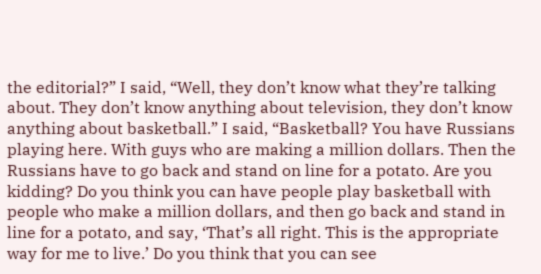the editorial?” I said, “Well, they don’t know what they’re talking about. They don’t know anything about television, they don’t know anything about basketball.” I said, “Basketball? You have Russians playing here. With guys who are making a million dollars. Then the Russians have to go back and stand on line for a potato. Are you kidding? Do you think you can have people play basketball with people who make a million dollars, and then go back and stand in line for a potato, and say, ‘That’s all right. This is the appropriate way for me to live.’ Do you think that you can see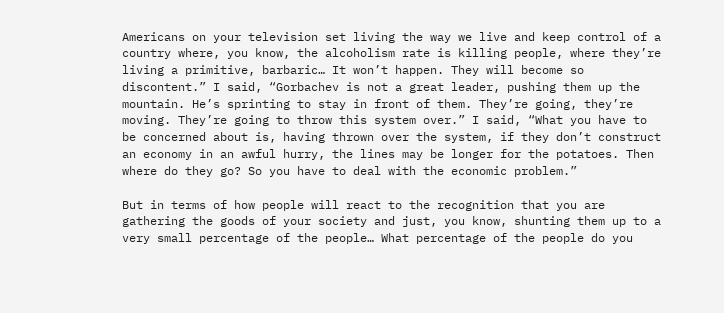Americans on your television set living the way we live and keep control of a country where, you know, the alcoholism rate is killing people, where they’re living a primitive, barbaric… It won’t happen. They will become so discontent.” I said, “Gorbachev is not a great leader, pushing them up the mountain. He’s sprinting to stay in front of them. They’re going, they’re moving. They’re going to throw this system over.” I said, “What you have to be concerned about is, having thrown over the system, if they don’t construct an economy in an awful hurry, the lines may be longer for the potatoes. Then where do they go? So you have to deal with the economic problem.”

But in terms of how people will react to the recognition that you are gathering the goods of your society and just, you know, shunting them up to a very small percentage of the people… What percentage of the people do you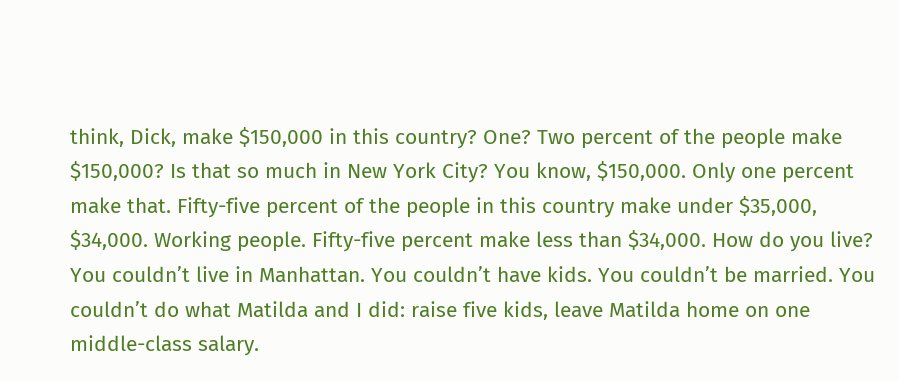think, Dick, make $150,000 in this country? One? Two percent of the people make $150,000? Is that so much in New York City? You know, $150,000. Only one percent make that. Fifty-five percent of the people in this country make under $35,000, $34,000. Working people. Fifty-five percent make less than $34,000. How do you live? You couldn’t live in Manhattan. You couldn’t have kids. You couldn’t be married. You couldn’t do what Matilda and I did: raise five kids, leave Matilda home on one middle-class salary.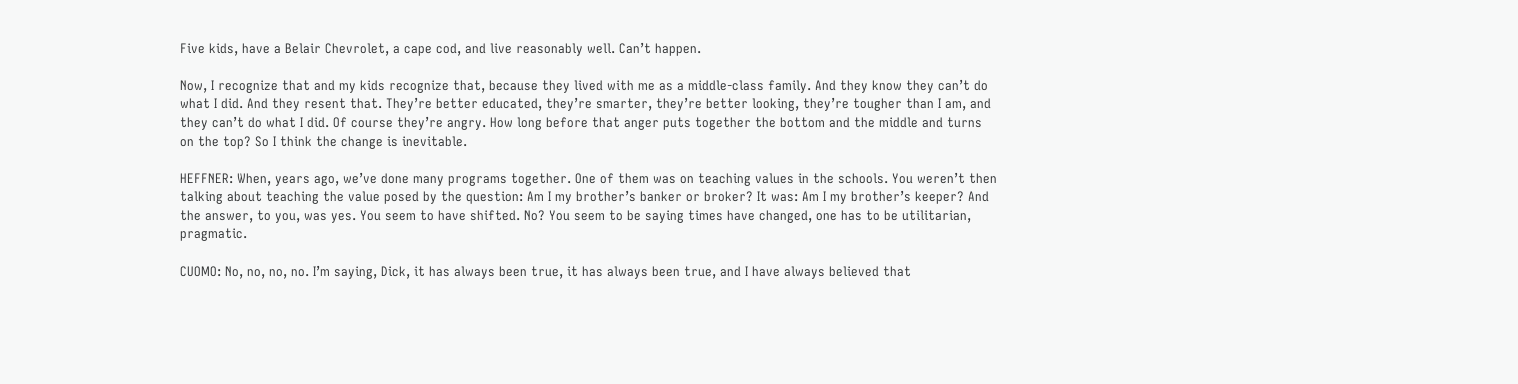Five kids, have a Belair Chevrolet, a cape cod, and live reasonably well. Can’t happen.

Now, I recognize that and my kids recognize that, because they lived with me as a middle-class family. And they know they can’t do what I did. And they resent that. They’re better educated, they’re smarter, they’re better looking, they’re tougher than I am, and they can’t do what I did. Of course they’re angry. How long before that anger puts together the bottom and the middle and turns on the top? So I think the change is inevitable.

HEFFNER: When, years ago, we’ve done many programs together. One of them was on teaching values in the schools. You weren’t then talking about teaching the value posed by the question: Am I my brother’s banker or broker? It was: Am I my brother’s keeper? And the answer, to you, was yes. You seem to have shifted. No? You seem to be saying times have changed, one has to be utilitarian, pragmatic.

CUOMO: No, no, no, no. I’m saying, Dick, it has always been true, it has always been true, and I have always believed that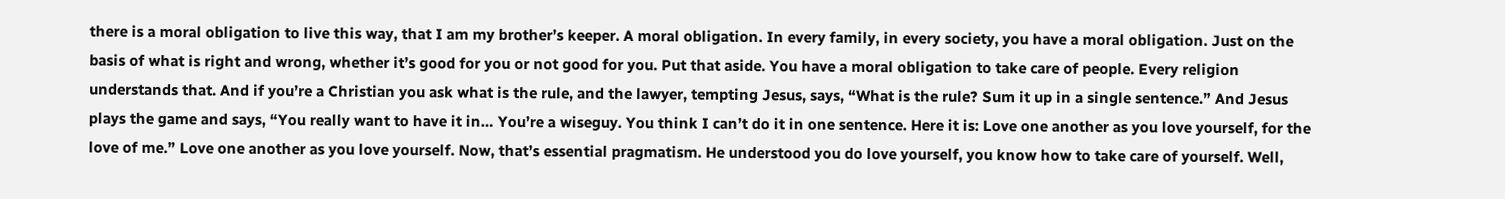there is a moral obligation to live this way, that I am my brother’s keeper. A moral obligation. In every family, in every society, you have a moral obligation. Just on the basis of what is right and wrong, whether it’s good for you or not good for you. Put that aside. You have a moral obligation to take care of people. Every religion understands that. And if you’re a Christian you ask what is the rule, and the lawyer, tempting Jesus, says, “What is the rule? Sum it up in a single sentence.” And Jesus plays the game and says, “You really want to have it in… You’re a wiseguy. You think I can’t do it in one sentence. Here it is: Love one another as you love yourself, for the love of me.” Love one another as you love yourself. Now, that’s essential pragmatism. He understood you do love yourself, you know how to take care of yourself. Well,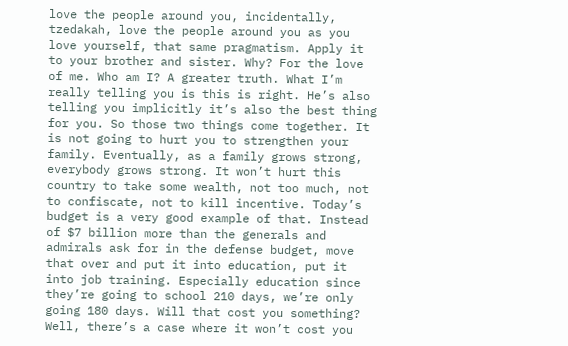love the people around you, incidentally, tzedakah, love the people around you as you love yourself, that same pragmatism. Apply it to your brother and sister. Why? For the love of me. Who am I? A greater truth. What I’m really telling you is this is right. He’s also telling you implicitly it’s also the best thing for you. So those two things come together. It is not going to hurt you to strengthen your family. Eventually, as a family grows strong, everybody grows strong. It won’t hurt this country to take some wealth, not too much, not to confiscate, not to kill incentive. Today’s budget is a very good example of that. Instead of $7 billion more than the generals and admirals ask for in the defense budget, move that over and put it into education, put it into job training. Especially education since they’re going to school 210 days, we’re only going 180 days. Will that cost you something? Well, there’s a case where it won’t cost you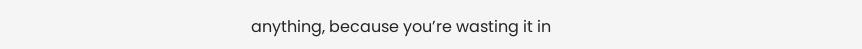anything, because you’re wasting it in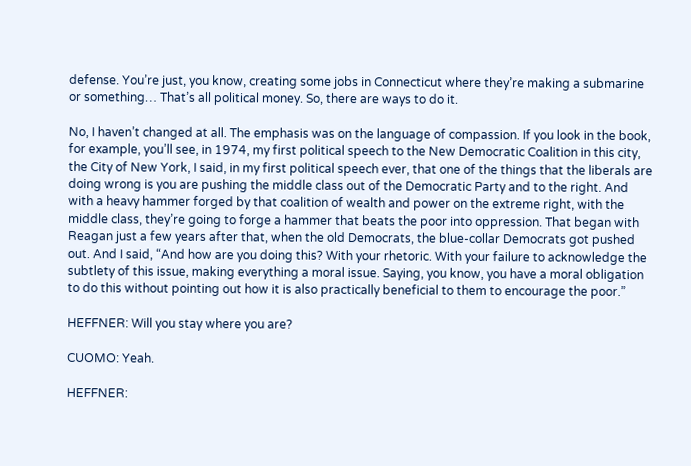defense. You’re just, you know, creating some jobs in Connecticut where they’re making a submarine or something… That’s all political money. So, there are ways to do it.

No, I haven’t changed at all. The emphasis was on the language of compassion. If you look in the book, for example, you’ll see, in 1974, my first political speech to the New Democratic Coalition in this city, the City of New York, I said, in my first political speech ever, that one of the things that the liberals are doing wrong is you are pushing the middle class out of the Democratic Party and to the right. And with a heavy hammer forged by that coalition of wealth and power on the extreme right, with the middle class, they’re going to forge a hammer that beats the poor into oppression. That began with Reagan just a few years after that, when the old Democrats, the blue-collar Democrats got pushed out. And I said, “And how are you doing this? With your rhetoric. With your failure to acknowledge the subtlety of this issue, making everything a moral issue. Saying, you know, you have a moral obligation to do this without pointing out how it is also practically beneficial to them to encourage the poor.”

HEFFNER: Will you stay where you are?

CUOMO: Yeah.

HEFFNER: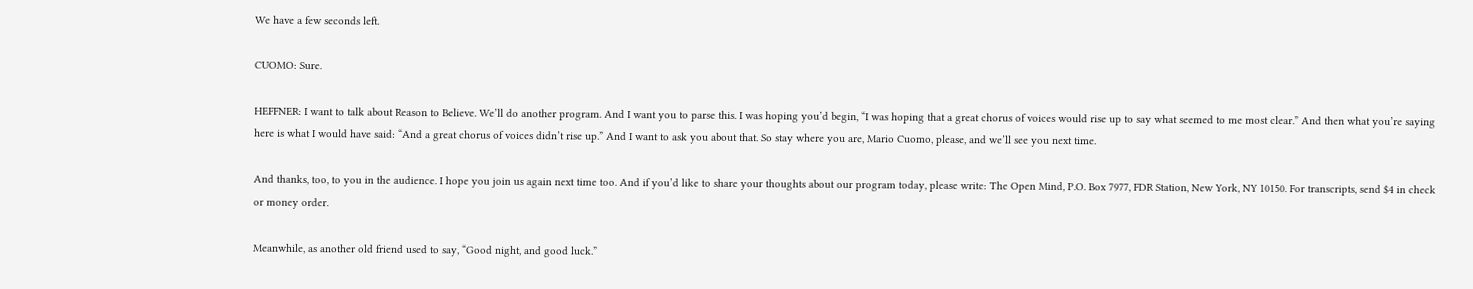We have a few seconds left.

CUOMO: Sure.

HEFFNER: I want to talk about Reason to Believe. We’ll do another program. And I want you to parse this. I was hoping you’d begin, “I was hoping that a great chorus of voices would rise up to say what seemed to me most clear.” And then what you’re saying here is what I would have said: “And a great chorus of voices didn’t rise up.” And I want to ask you about that. So stay where you are, Mario Cuomo, please, and we’ll see you next time.

And thanks, too, to you in the audience. I hope you join us again next time too. And if you’d like to share your thoughts about our program today, please write: The Open Mind, P.O. Box 7977, FDR Station, New York, NY 10150. For transcripts, send $4 in check or money order.

Meanwhile, as another old friend used to say, “Good night, and good luck.”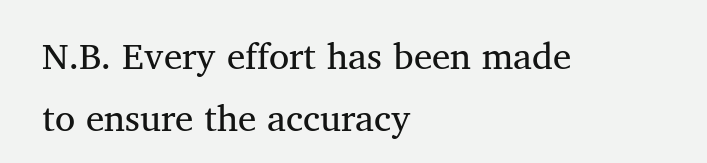N.B. Every effort has been made to ensure the accuracy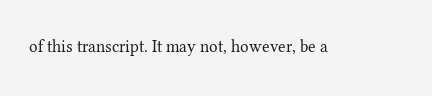of this transcript. It may not, however, be a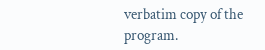verbatim copy of the program.